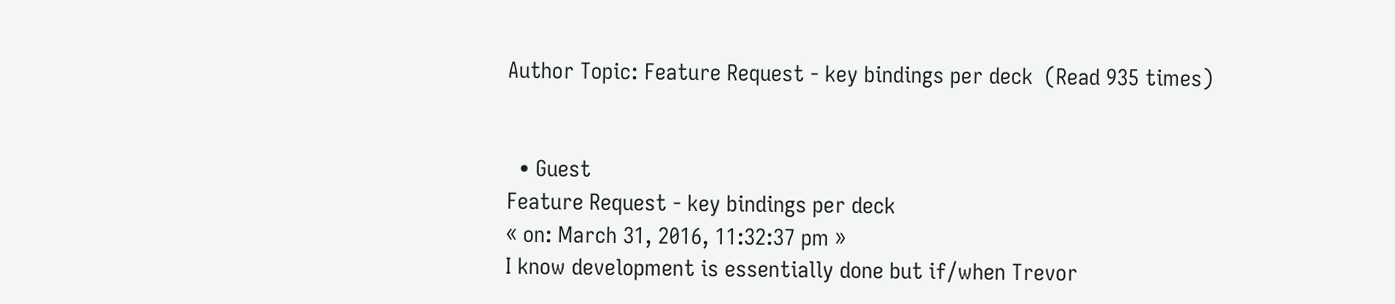Author Topic: Feature Request - key bindings per deck  (Read 935 times)


  • Guest
Feature Request - key bindings per deck
« on: March 31, 2016, 11:32:37 pm »
I know development is essentially done but if/when Trevor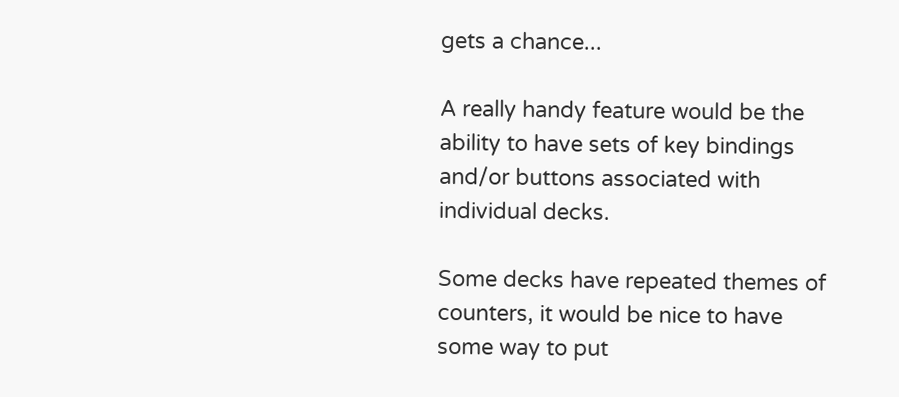gets a chance...

A really handy feature would be the ability to have sets of key bindings and/or buttons associated with individual decks.

Some decks have repeated themes of counters, it would be nice to have some way to put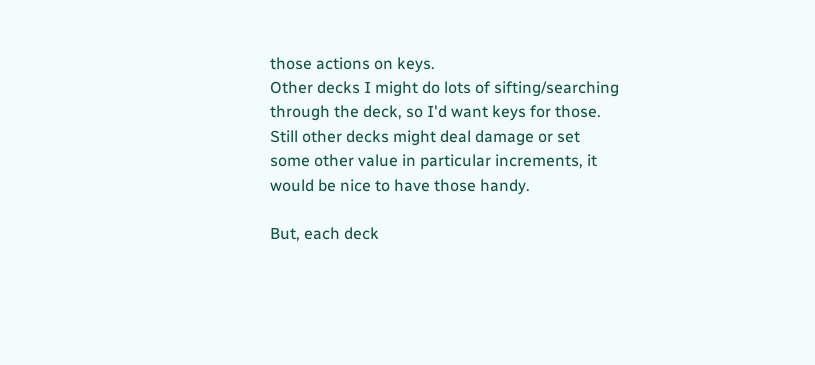those actions on keys.
Other decks I might do lots of sifting/searching through the deck, so I'd want keys for those.
Still other decks might deal damage or set some other value in particular increments, it would be nice to have those handy.

But, each deck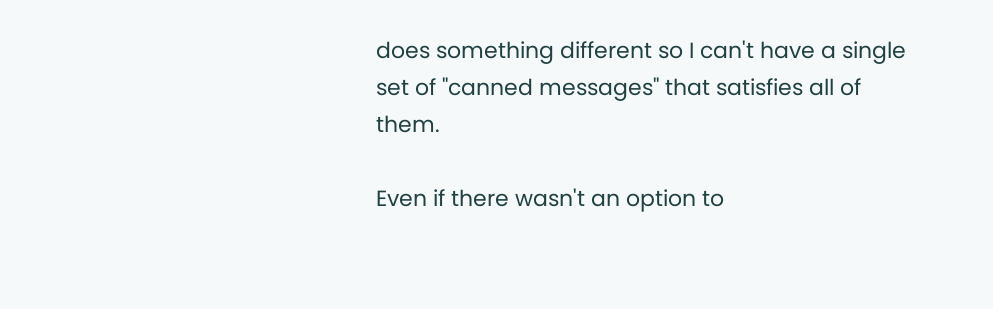does something different so I can't have a single set of "canned messages" that satisfies all of them.

Even if there wasn't an option to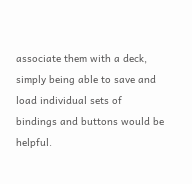associate them with a deck, simply being able to save and load individual sets of bindings and buttons would be helpful.